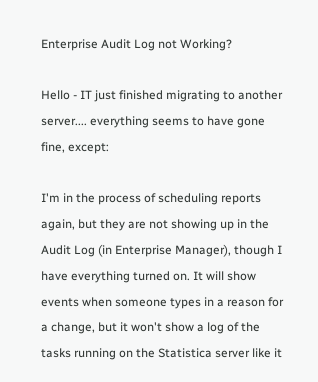Enterprise Audit Log not Working?

Hello - IT just finished migrating to another server.... everything seems to have gone fine, except:

I'm in the process of scheduling reports again, but they are not showing up in the Audit Log (in Enterprise Manager), though I have everything turned on. It will show events when someone types in a reason for a change, but it won't show a log of the tasks running on the Statistica server like it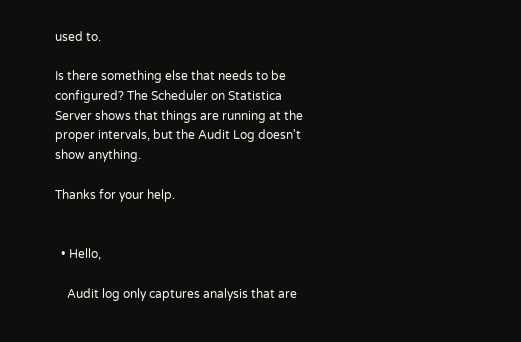used to.

Is there something else that needs to be configured? The Scheduler on Statistica Server shows that things are running at the proper intervals, but the Audit Log doesn't show anything.

Thanks for your help.


  • Hello,

    Audit log only captures analysis that are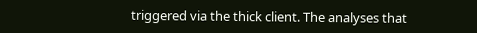triggered via the thick client. The analyses that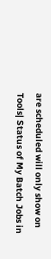are scheduled will only show on Tools| Status of My Batch Jobs in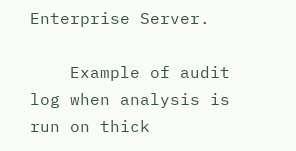Enterprise Server.

    Example of audit log when analysis is run on thick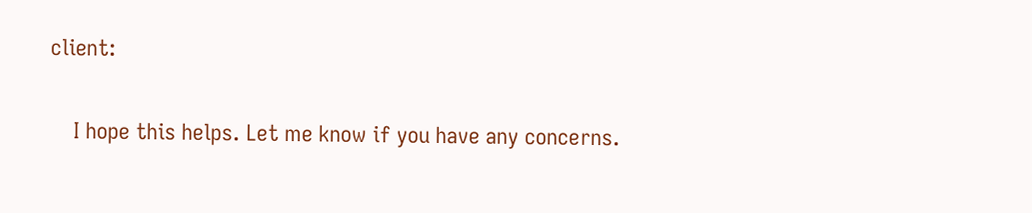client:

    I hope this helps. Let me know if you have any concerns.